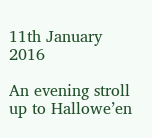11th January 2016

An evening stroll up to Hallowe’en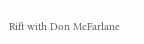Rift with Don McFarlane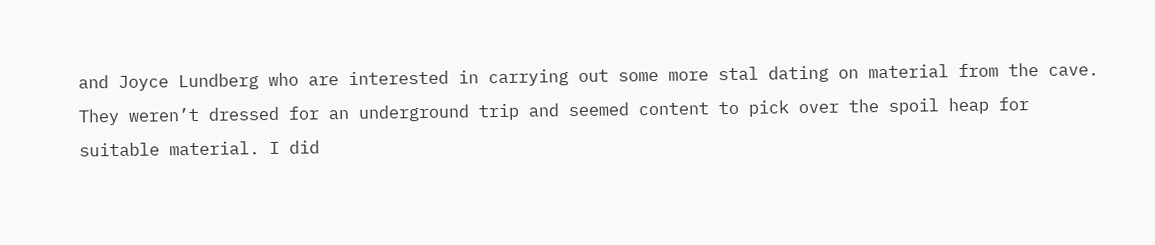and Joyce Lundberg who are interested in carrying out some more stal dating on material from the cave. They weren’t dressed for an underground trip and seemed content to pick over the spoil heap for suitable material. I did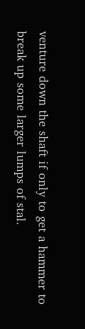venture down the shaft if only to get a hammer to break up some larger lumps of stal.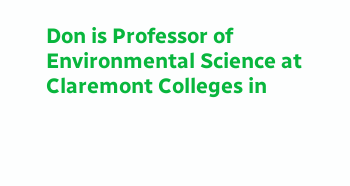Don is Professor of Environmental Science at Claremont Colleges in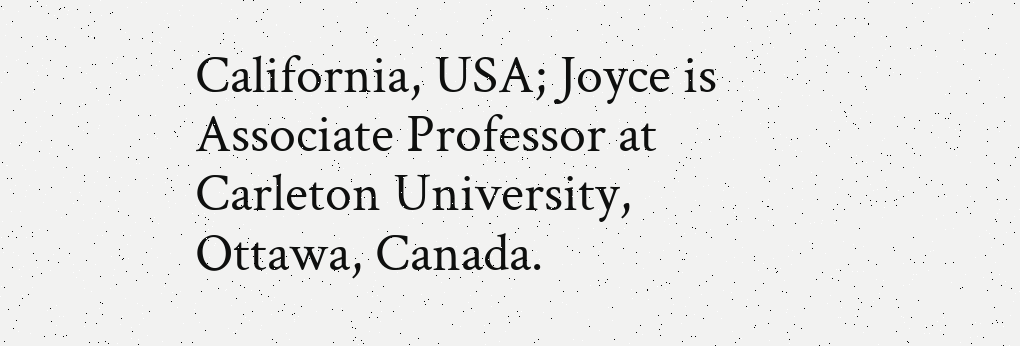California, USA; Joyce is Associate Professor at Carleton University, Ottawa, Canada.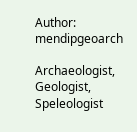Author: mendipgeoarch

Archaeologist, Geologist, Speleologist